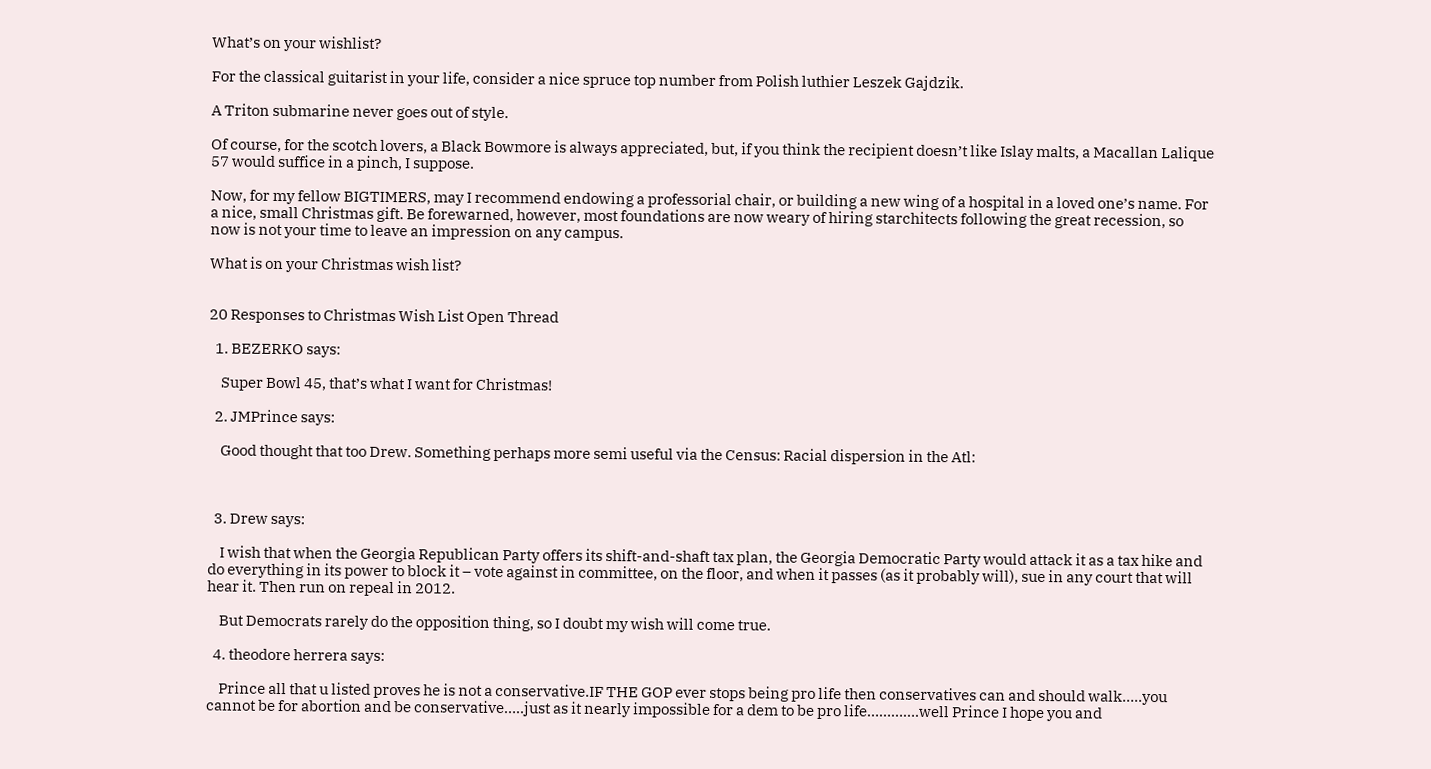What’s on your wishlist?

For the classical guitarist in your life, consider a nice spruce top number from Polish luthier Leszek Gajdzik.

A Triton submarine never goes out of style.

Of course, for the scotch lovers, a Black Bowmore is always appreciated, but, if you think the recipient doesn’t like Islay malts, a Macallan Lalique 57 would suffice in a pinch, I suppose.

Now, for my fellow BIGTIMERS, may I recommend endowing a professorial chair, or building a new wing of a hospital in a loved one’s name. For a nice, small Christmas gift. Be forewarned, however, most foundations are now weary of hiring starchitects following the great recession, so now is not your time to leave an impression on any campus.

What is on your Christmas wish list?


20 Responses to Christmas Wish List Open Thread

  1. BEZERKO says:

    Super Bowl 45, that’s what I want for Christmas!

  2. JMPrince says:

    Good thought that too Drew. Something perhaps more semi useful via the Census: Racial dispersion in the Atl:



  3. Drew says:

    I wish that when the Georgia Republican Party offers its shift-and-shaft tax plan, the Georgia Democratic Party would attack it as a tax hike and do everything in its power to block it – vote against in committee, on the floor, and when it passes (as it probably will), sue in any court that will hear it. Then run on repeal in 2012.

    But Democrats rarely do the opposition thing, so I doubt my wish will come true.

  4. theodore herrera says:

    Prince all that u listed proves he is not a conservative.IF THE GOP ever stops being pro life then conservatives can and should walk…..you cannot be for abortion and be conservative…..just as it nearly impossible for a dem to be pro life………….well Prince I hope you and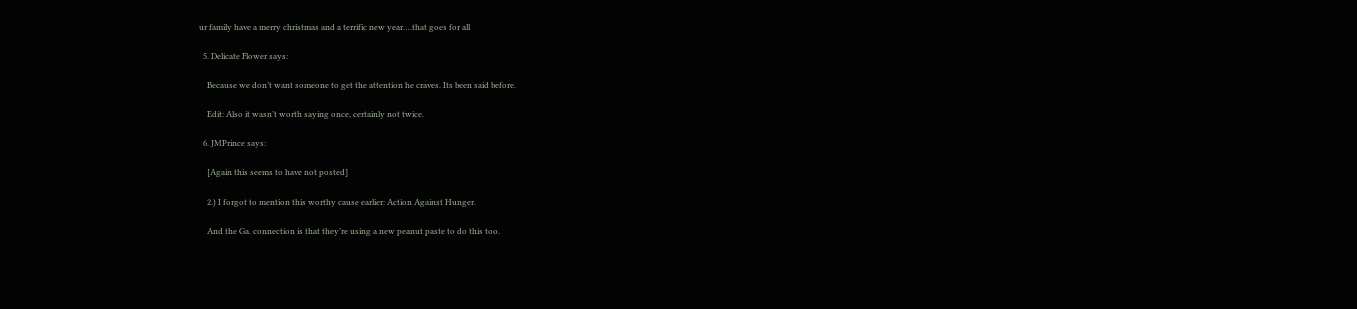ur family have a merry christmas and a terrific new year….that goes for all

  5. Delicate Flower says:

    Because we don’t want someone to get the attention he craves. Its been said before.

    Edit: Also it wasn’t worth saying once, certainly not twice.

  6. JMPrince says:

    [Again this seems to have not posted]

    2.) I forgot to mention this worthy cause earlier: Action Against Hunger.

    And the Ga. connection is that they’re using a new peanut paste to do this too.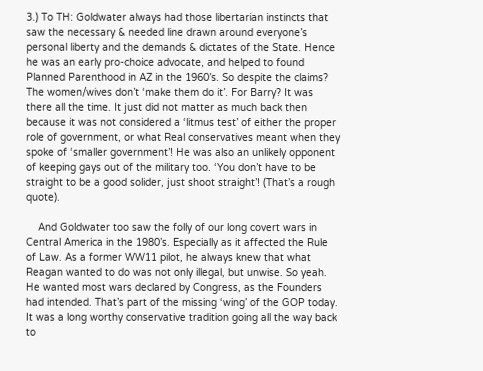3.) To TH: Goldwater always had those libertarian instincts that saw the necessary & needed line drawn around everyone’s personal liberty and the demands & dictates of the State. Hence he was an early pro-choice advocate, and helped to found Planned Parenthood in AZ in the 1960’s. So despite the claims? The women/wives don’t ‘make them do it’. For Barry? It was there all the time. It just did not matter as much back then because it was not considered a ‘litmus test’ of either the proper role of government, or what Real conservatives meant when they spoke of ‘smaller government’! He was also an unlikely opponent of keeping gays out of the military too. ‘You don’t have to be straight to be a good solider, just shoot straight’! (That’s a rough quote).

    And Goldwater too saw the folly of our long covert wars in Central America in the 1980’s. Especially as it affected the Rule of Law. As a former WW11 pilot, he always knew that what Reagan wanted to do was not only illegal, but unwise. So yeah. He wanted most wars declared by Congress, as the Founders had intended. That’s part of the missing ‘wing’ of the GOP today. It was a long worthy conservative tradition going all the way back to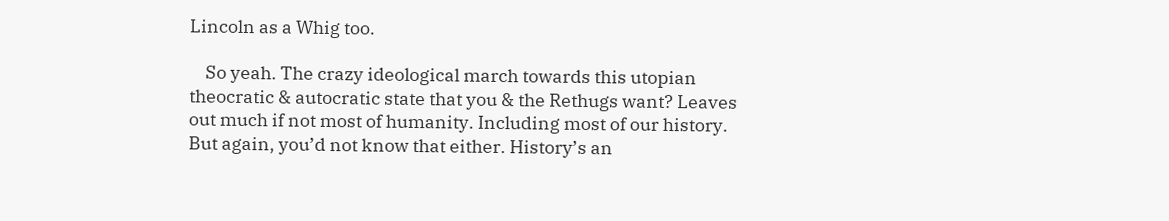Lincoln as a Whig too.

    So yeah. The crazy ideological march towards this utopian theocratic & autocratic state that you & the Rethugs want? Leaves out much if not most of humanity. Including most of our history. But again, you’d not know that either. History’s an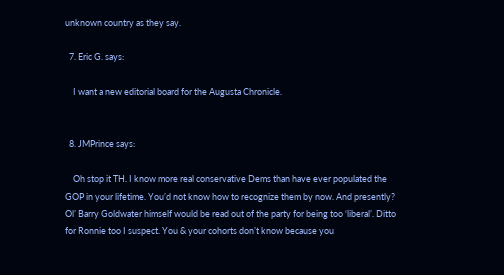unknown country as they say.

  7. Eric G. says:

    I want a new editorial board for the Augusta Chronicle.


  8. JMPrince says:

    Oh stop it TH. I know more real conservative Dems than have ever populated the GOP in your lifetime. You’d not know how to recognize them by now. And presently? Ol’ Barry Goldwater himself would be read out of the party for being too ‘liberal’. Ditto for Ronnie too I suspect. You & your cohorts don’t know because you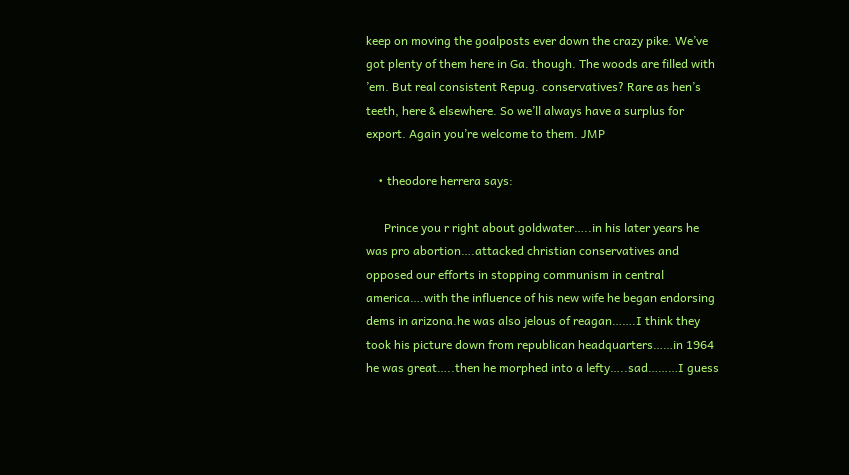keep on moving the goalposts ever down the crazy pike. We’ve got plenty of them here in Ga. though. The woods are filled with ’em. But real consistent Repug. conservatives? Rare as hen’s teeth, here & elsewhere. So we’ll always have a surplus for export. Again you’re welcome to them. JMP

    • theodore herrera says:

      Prince you r right about goldwater…..in his later years he was pro abortion….attacked christian conservatives and opposed our efforts in stopping communism in central america….with the influence of his new wife he began endorsing dems in arizona.he was also jelous of reagan…….I think they took his picture down from republican headquarters……in 1964 he was great…..then he morphed into a lefty…..sad………I guess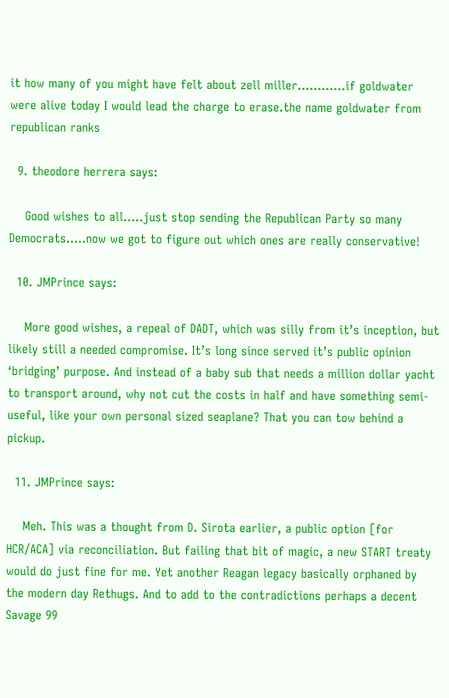it how many of you might have felt about zell miller…………if goldwater were alive today I would lead the charge to erase.the name goldwater from republican ranks

  9. theodore herrera says:

    Good wishes to all…..just stop sending the Republican Party so many Democrats…..now we got to figure out which ones are really conservative!

  10. JMPrince says:

    More good wishes, a repeal of DADT, which was silly from it’s inception, but likely still a needed compromise. It’s long since served it’s public opinion ‘bridging’ purpose. And instead of a baby sub that needs a million dollar yacht to transport around, why not cut the costs in half and have something semi-useful, like your own personal sized seaplane? That you can tow behind a pickup.

  11. JMPrince says:

    Meh. This was a thought from D. Sirota earlier, a public option [for HCR/ACA] via reconciliation. But failing that bit of magic, a new START treaty would do just fine for me. Yet another Reagan legacy basically orphaned by the modern day Rethugs. And to add to the contradictions perhaps a decent Savage 99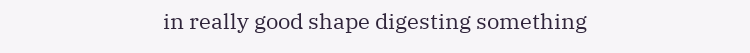in really good shape digesting something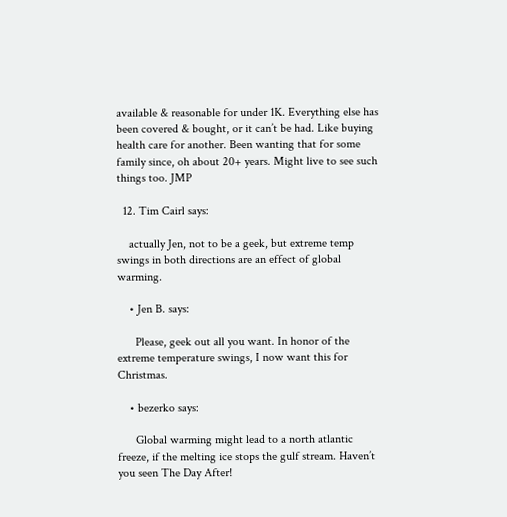available & reasonable for under 1K. Everything else has been covered & bought, or it can’t be had. Like buying health care for another. Been wanting that for some family since, oh about 20+ years. Might live to see such things too. JMP

  12. Tim Cairl says:

    actually Jen, not to be a geek, but extreme temp swings in both directions are an effect of global warming.

    • Jen B. says:

      Please, geek out all you want. In honor of the extreme temperature swings, I now want this for Christmas.

    • bezerko says:

      Global warming might lead to a north atlantic freeze, if the melting ice stops the gulf stream. Haven’t you seen The Day After!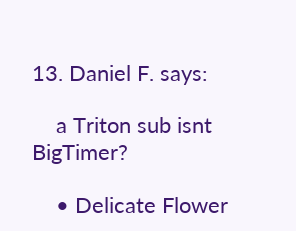13. Daniel F. says:

    a Triton sub isnt BigTimer?

    • Delicate Flower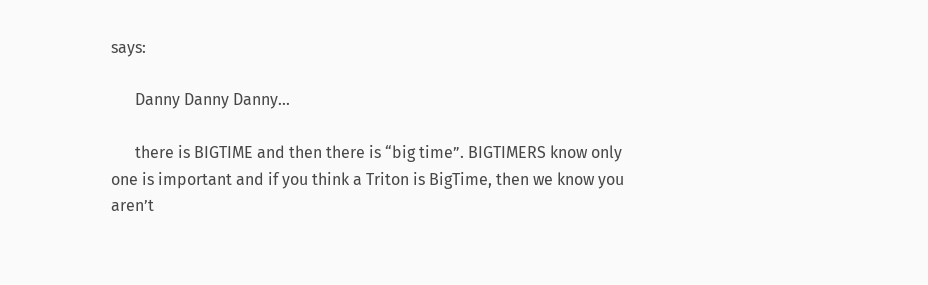says:

      Danny Danny Danny…

      there is BIGTIME and then there is “big time”. BIGTIMERS know only one is important and if you think a Triton is BigTime, then we know you aren’t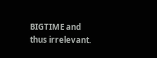BIGTIME and thus irrelevant.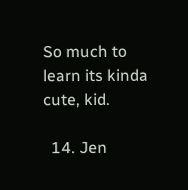So much to learn its kinda cute, kid.

  14. Jen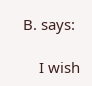B. says:

    I wish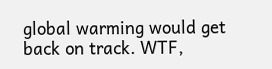global warming would get back on track. WTF,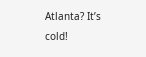Atlanta? It’s cold!